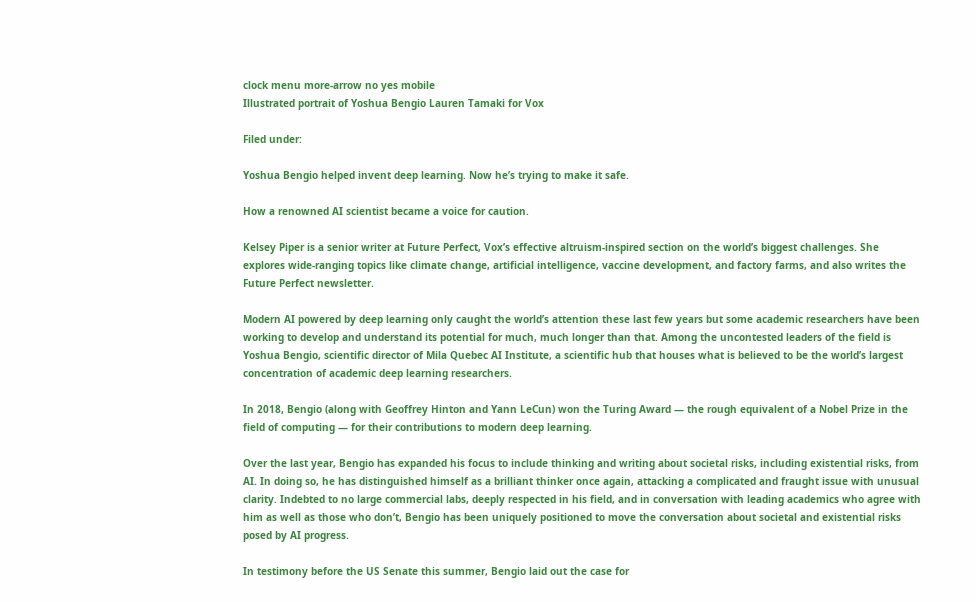clock menu more-arrow no yes mobile
Illustrated portrait of Yoshua Bengio Lauren Tamaki for Vox

Filed under:

Yoshua Bengio helped invent deep learning. Now he’s trying to make it safe.

How a renowned AI scientist became a voice for caution.

Kelsey Piper is a senior writer at Future Perfect, Vox’s effective altruism-inspired section on the world’s biggest challenges. She explores wide-ranging topics like climate change, artificial intelligence, vaccine development, and factory farms, and also writes the Future Perfect newsletter.

Modern AI powered by deep learning only caught the world’s attention these last few years but some academic researchers have been working to develop and understand its potential for much, much longer than that. Among the uncontested leaders of the field is Yoshua Bengio, scientific director of Mila Quebec AI Institute, a scientific hub that houses what is believed to be the world’s largest concentration of academic deep learning researchers.

In 2018, Bengio (along with Geoffrey Hinton and Yann LeCun) won the Turing Award — the rough equivalent of a Nobel Prize in the field of computing — for their contributions to modern deep learning.

Over the last year, Bengio has expanded his focus to include thinking and writing about societal risks, including existential risks, from AI. In doing so, he has distinguished himself as a brilliant thinker once again, attacking a complicated and fraught issue with unusual clarity. Indebted to no large commercial labs, deeply respected in his field, and in conversation with leading academics who agree with him as well as those who don’t, Bengio has been uniquely positioned to move the conversation about societal and existential risks posed by AI progress.

In testimony before the US Senate this summer, Bengio laid out the case for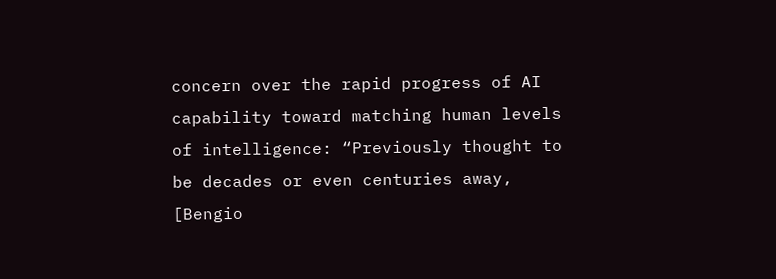concern over the rapid progress of AI capability toward matching human levels of intelligence: “Previously thought to be decades or even centuries away, [Bengio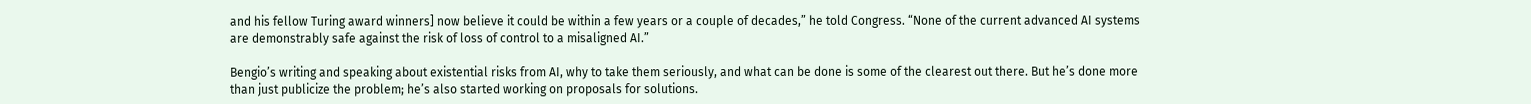and his fellow Turing award winners] now believe it could be within a few years or a couple of decades,” he told Congress. “None of the current advanced AI systems are demonstrably safe against the risk of loss of control to a misaligned AI.”

Bengio’s writing and speaking about existential risks from AI, why to take them seriously, and what can be done is some of the clearest out there. But he’s done more than just publicize the problem; he’s also started working on proposals for solutions.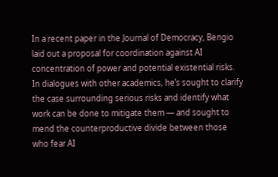In a recent paper in the Journal of Democracy, Bengio laid out a proposal for coordination against AI concentration of power and potential existential risks. In dialogues with other academics, he’s sought to clarify the case surrounding serious risks and identify what work can be done to mitigate them — and sought to mend the counterproductive divide between those who fear AI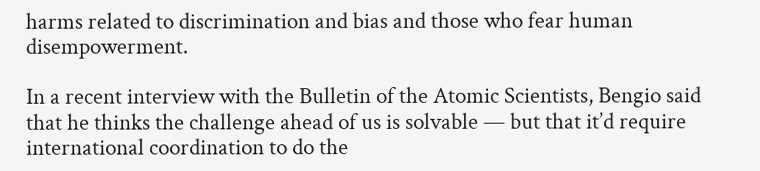harms related to discrimination and bias and those who fear human disempowerment.

In a recent interview with the Bulletin of the Atomic Scientists, Bengio said that he thinks the challenge ahead of us is solvable — but that it’d require international coordination to do the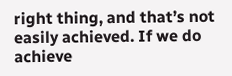right thing, and that’s not easily achieved. If we do achieve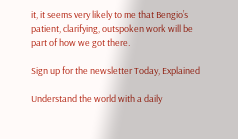it, it seems very likely to me that Bengio’s patient, clarifying, outspoken work will be part of how we got there.

Sign up for the newsletter Today, Explained

Understand the world with a daily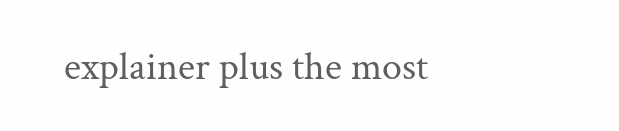explainer plus the most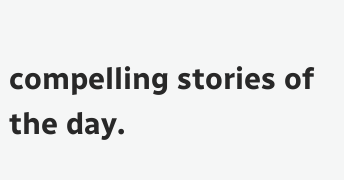compelling stories of the day.